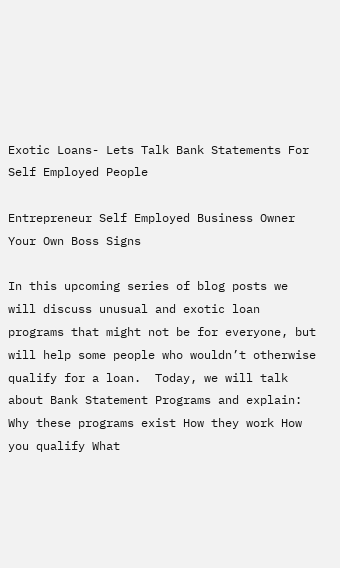Exotic Loans- Lets Talk Bank Statements For Self Employed People

Entrepreneur Self Employed Business Owner Your Own Boss Signs

In this upcoming series of blog posts we will discuss unusual and exotic loan programs that might not be for everyone, but will help some people who wouldn’t otherwise qualify for a loan.  Today, we will talk about Bank Statement Programs and explain: Why these programs exist How they work How you qualify What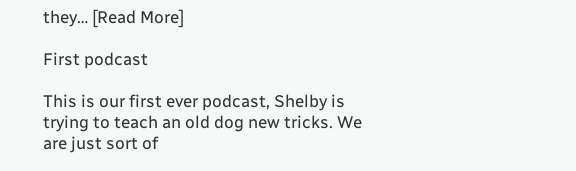they… [Read More]

First podcast

This is our first ever podcast, Shelby is trying to teach an old dog new tricks. We are just sort of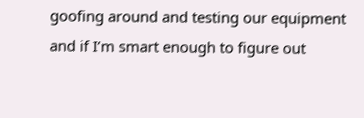goofing around and testing our equipment and if I’m smart enough to figure out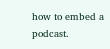how to embed a podcast.